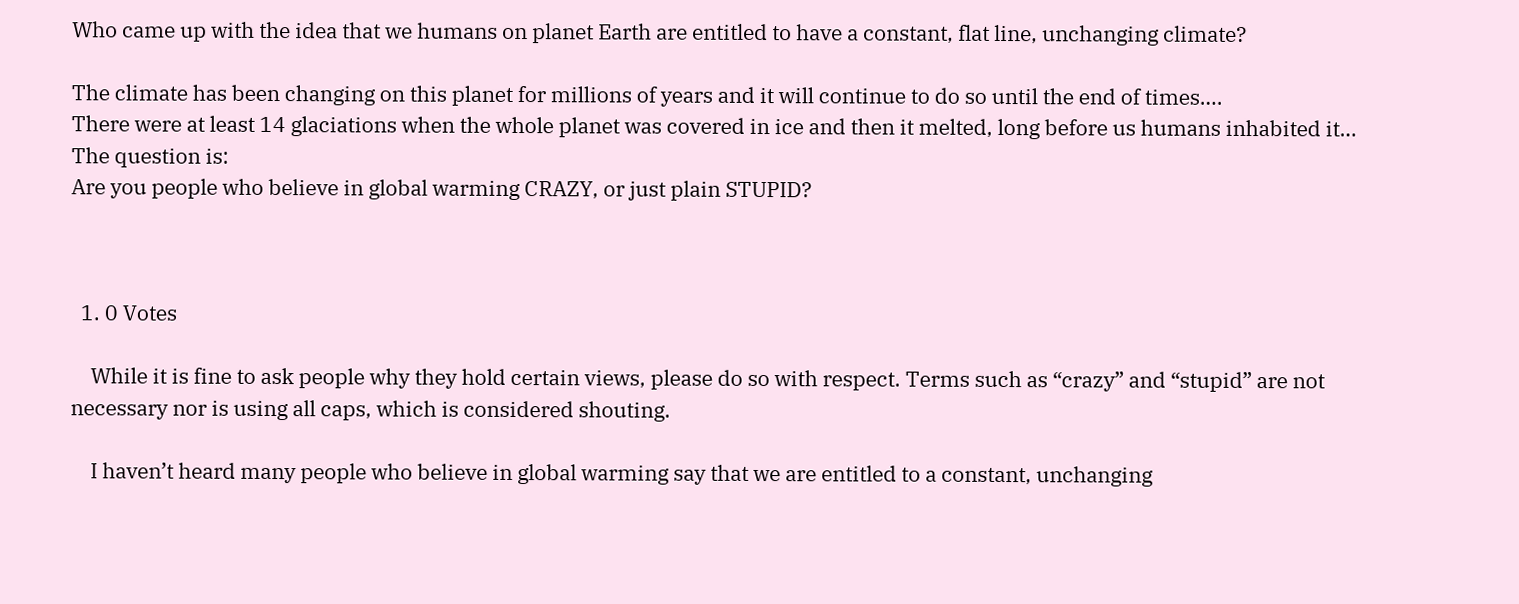Who came up with the idea that we humans on planet Earth are entitled to have a constant, flat line, unchanging climate?

The climate has been changing on this planet for millions of years and it will continue to do so until the end of times….
There were at least 14 glaciations when the whole planet was covered in ice and then it melted, long before us humans inhabited it…
The question is:
Are you people who believe in global warming CRAZY, or just plain STUPID?



  1. 0 Votes

    While it is fine to ask people why they hold certain views, please do so with respect. Terms such as “crazy” and “stupid” are not necessary nor is using all caps, which is considered shouting.

    I haven’t heard many people who believe in global warming say that we are entitled to a constant, unchanging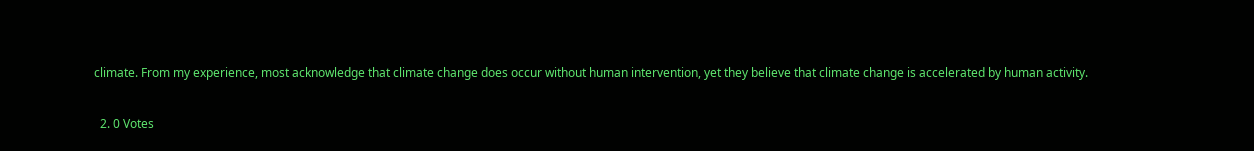climate. From my experience, most acknowledge that climate change does occur without human intervention, yet they believe that climate change is accelerated by human activity.

  2. 0 Votes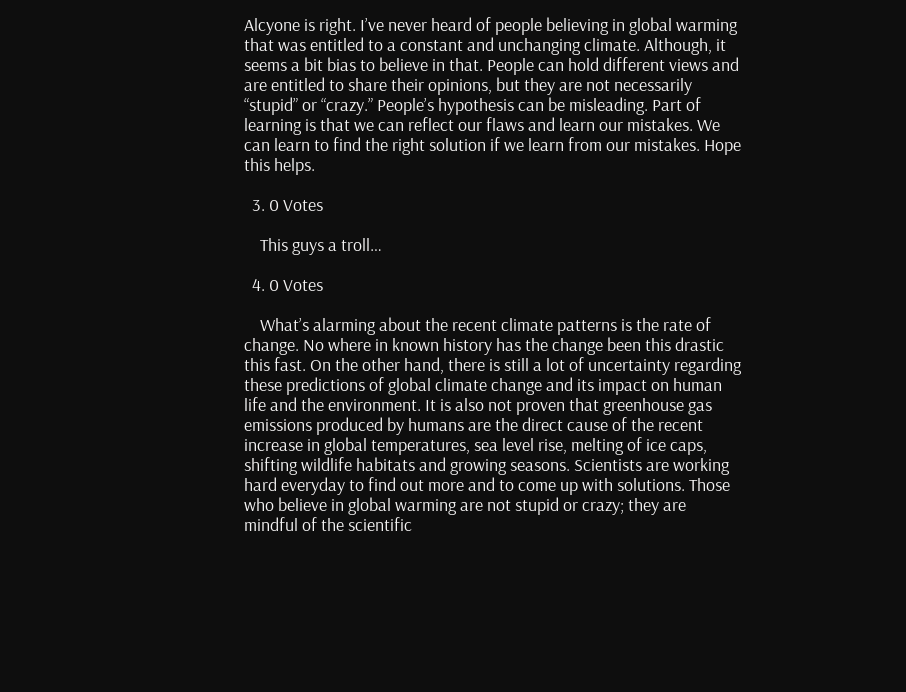Alcyone is right. I’ve never heard of people believing in global warming that was entitled to a constant and unchanging climate. Although, it seems a bit bias to believe in that. People can hold different views and are entitled to share their opinions, but they are not necessarily “stupid” or “crazy.” People’s hypothesis can be misleading. Part of learning is that we can reflect our flaws and learn our mistakes. We can learn to find the right solution if we learn from our mistakes. Hope this helps.

  3. 0 Votes

    This guys a troll…

  4. 0 Votes

    What’s alarming about the recent climate patterns is the rate of change. No where in known history has the change been this drastic this fast. On the other hand, there is still a lot of uncertainty regarding these predictions of global climate change and its impact on human life and the environment. It is also not proven that greenhouse gas emissions produced by humans are the direct cause of the recent increase in global temperatures, sea level rise, melting of ice caps, shifting wildlife habitats and growing seasons. Scientists are working hard everyday to find out more and to come up with solutions. Those who believe in global warming are not stupid or crazy; they are mindful of the scientific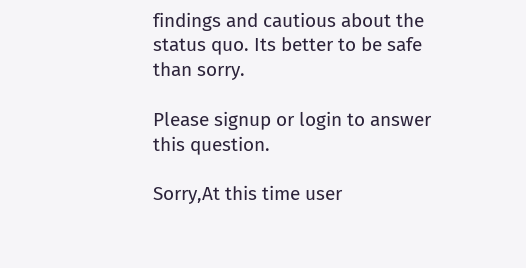findings and cautious about the status quo. Its better to be safe than sorry.

Please signup or login to answer this question.

Sorry,At this time user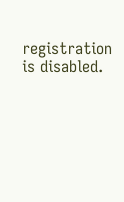registration is disabled.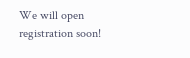We will open registration soon!